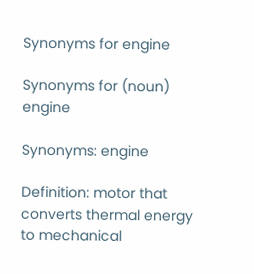Synonyms for engine

Synonyms for (noun) engine

Synonyms: engine

Definition: motor that converts thermal energy to mechanical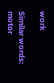work

Similar words: motor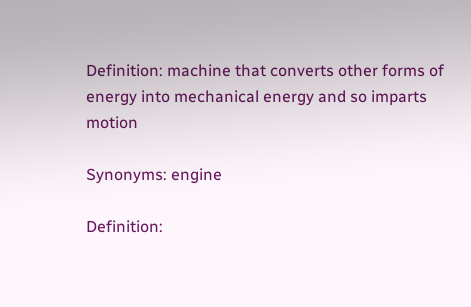Definition: machine that converts other forms of energy into mechanical energy and so imparts motion

Synonyms: engine

Definition: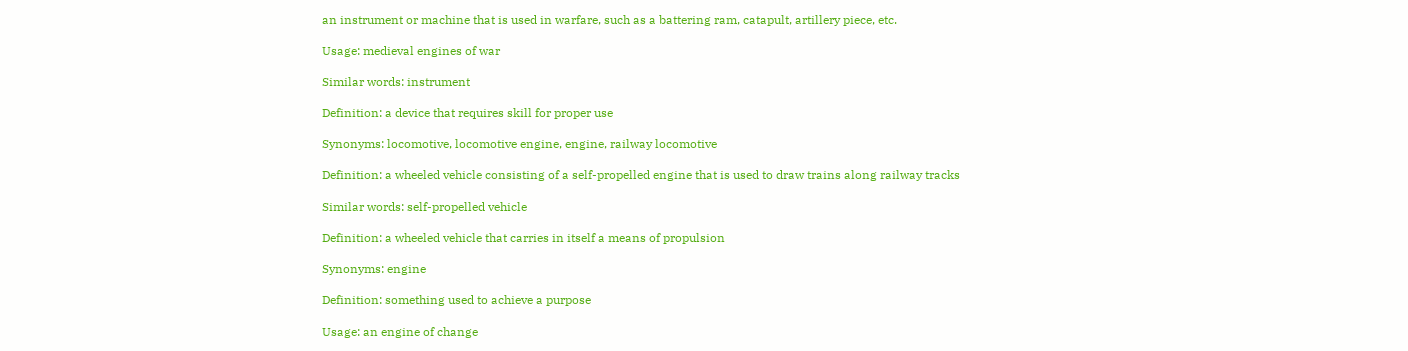an instrument or machine that is used in warfare, such as a battering ram, catapult, artillery piece, etc.

Usage: medieval engines of war

Similar words: instrument

Definition: a device that requires skill for proper use

Synonyms: locomotive, locomotive engine, engine, railway locomotive

Definition: a wheeled vehicle consisting of a self-propelled engine that is used to draw trains along railway tracks

Similar words: self-propelled vehicle

Definition: a wheeled vehicle that carries in itself a means of propulsion

Synonyms: engine

Definition: something used to achieve a purpose

Usage: an engine of change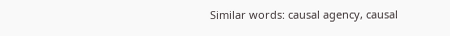Similar words: causal agency, causal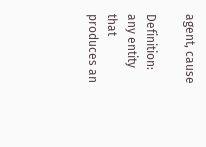agent, cause

Definition: any entity that produces an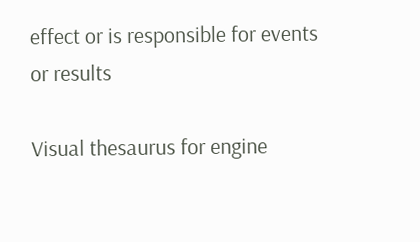effect or is responsible for events or results

Visual thesaurus for engine